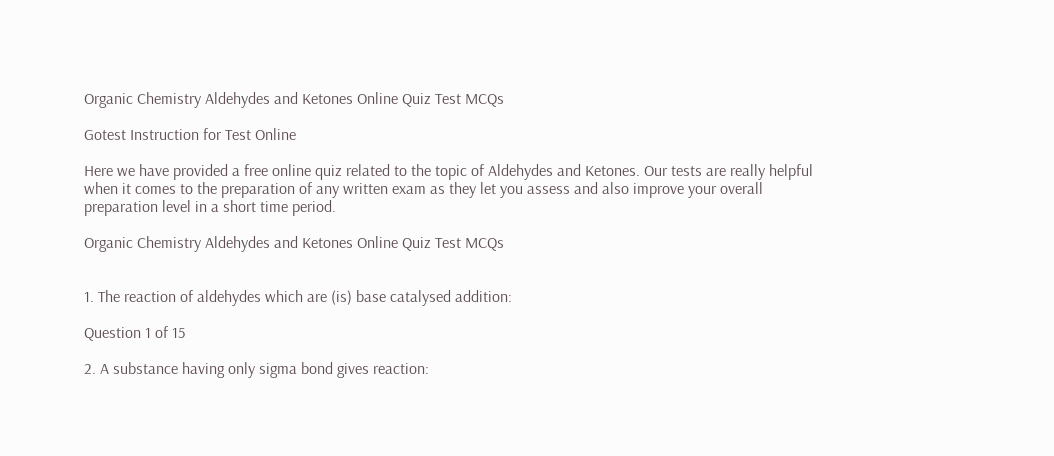Organic Chemistry Aldehydes and Ketones Online Quiz Test MCQs

Gotest Instruction for Test Online

Here we have provided a free online quiz related to the topic of Aldehydes and Ketones. Our tests are really helpful when it comes to the preparation of any written exam as they let you assess and also improve your overall preparation level in a short time period.

Organic Chemistry Aldehydes and Ketones Online Quiz Test MCQs


1. The reaction of aldehydes which are (is) base catalysed addition:

Question 1 of 15

2. A substance having only sigma bond gives reaction: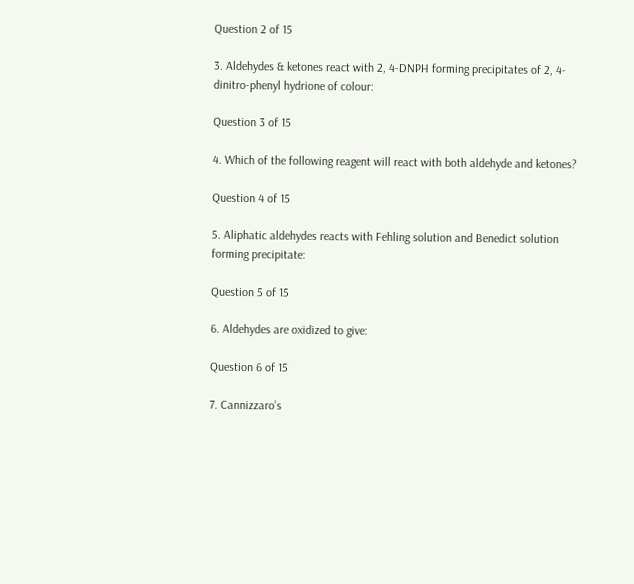Question 2 of 15

3. Aldehydes & ketones react with 2, 4-DNPH forming precipitates of 2, 4-dinitro-phenyl hydrione of colour:

Question 3 of 15

4. Which of the following reagent will react with both aldehyde and ketones?

Question 4 of 15

5. Aliphatic aldehydes reacts with Fehling solution and Benedict solution forming precipitate:

Question 5 of 15

6. Aldehydes are oxidized to give:

Question 6 of 15

7. Cannizzaro’s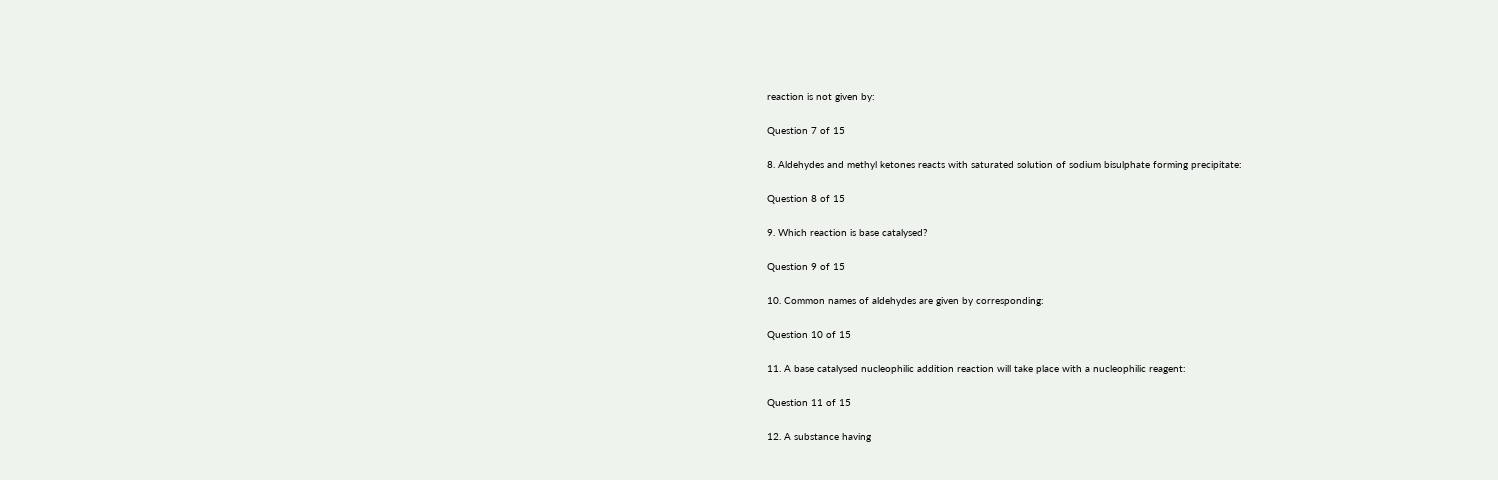reaction is not given by:

Question 7 of 15

8. Aldehydes and methyl ketones reacts with saturated solution of sodium bisulphate forming precipitate:

Question 8 of 15

9. Which reaction is base catalysed?

Question 9 of 15

10. Common names of aldehydes are given by corresponding:

Question 10 of 15

11. A base catalysed nucleophilic addition reaction will take place with a nucleophilic reagent:

Question 11 of 15

12. A substance having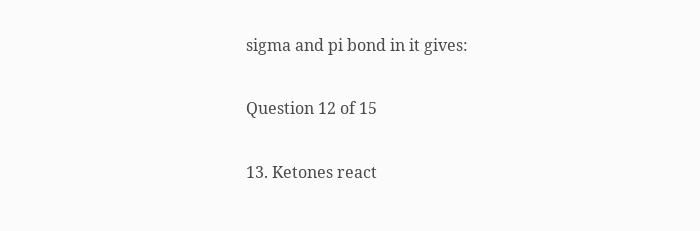sigma and pi bond in it gives:

Question 12 of 15

13. Ketones react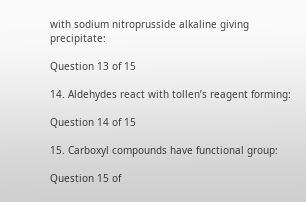with sodium nitroprusside alkaline giving precipitate:

Question 13 of 15

14. Aldehydes react with tollen’s reagent forming:

Question 14 of 15

15. Carboxyl compounds have functional group:

Question 15 of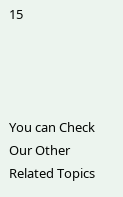15




You can Check Our Other Related Topics